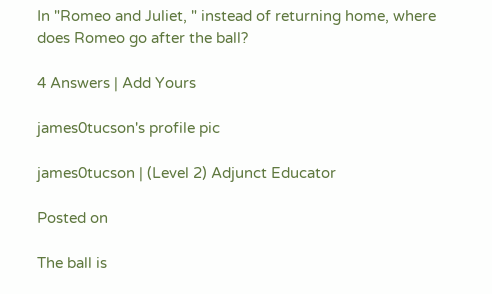In "Romeo and Juliet, " instead of returning home, where does Romeo go after the ball?

4 Answers | Add Yours

james0tucson's profile pic

james0tucson | (Level 2) Adjunct Educator

Posted on

The ball is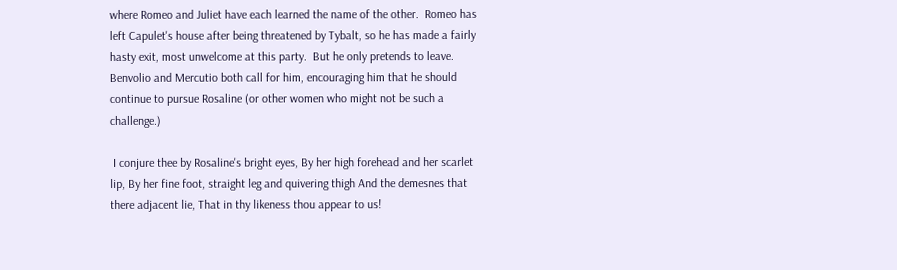where Romeo and Juliet have each learned the name of the other.  Romeo has left Capulet's house after being threatened by Tybalt, so he has made a fairly hasty exit, most unwelcome at this party.  But he only pretends to leave.  Benvolio and Mercutio both call for him, encouraging him that he should continue to pursue Rosaline (or other women who might not be such a challenge.)

 I conjure thee by Rosaline's bright eyes, By her high forehead and her scarlet lip, By her fine foot, straight leg and quivering thigh And the demesnes that there adjacent lie, That in thy likeness thou appear to us!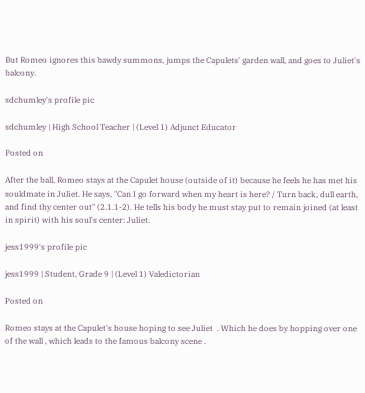But Romeo ignores this bawdy summons, jumps the Capulets' garden wall, and goes to Juliet's balcony.

sdchumley's profile pic

sdchumley | High School Teacher | (Level 1) Adjunct Educator

Posted on

After the ball, Romeo stays at the Capulet house (outside of it) because he feels he has met his souldmate in Juliet. He says, "Can I go forward when my heart is here? / Turn back, dull earth, and find thy center out" (2.1.1-2). He tells his body he must stay put to remain joined (at least in spirit) with his soul's center: Juliet.

jess1999's profile pic

jess1999 | Student, Grade 9 | (Level 1) Valedictorian

Posted on

Romeo stays at the Capulet's house hoping to see Juliet  . Which he does by hopping over one of the wall , which leads to the famous balcony scene .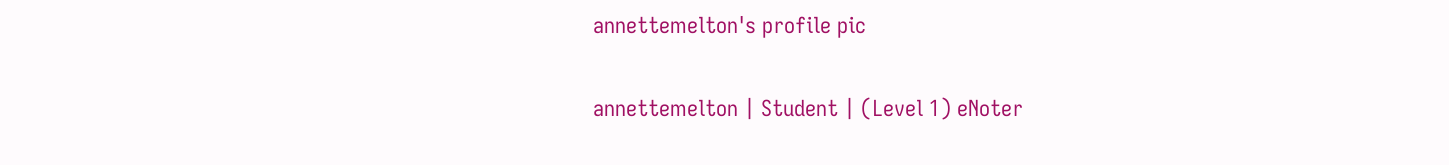annettemelton's profile pic

annettemelton | Student | (Level 1) eNoter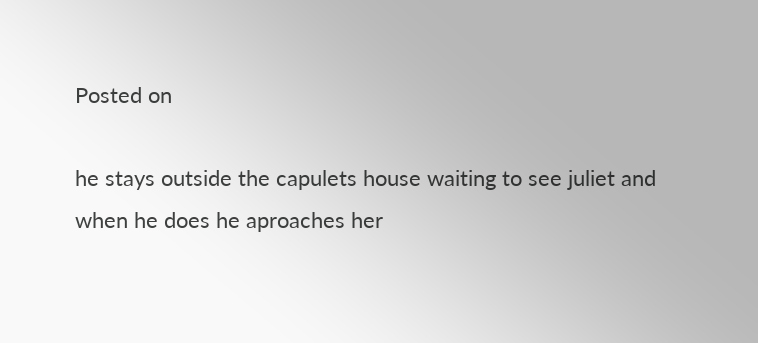Posted on

he stays outside the capulets house waiting to see juliet and when he does he aproaches her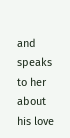and speaks to her about his love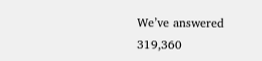We’ve answered 319,360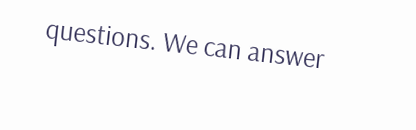questions. We can answer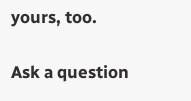yours, too.

Ask a question